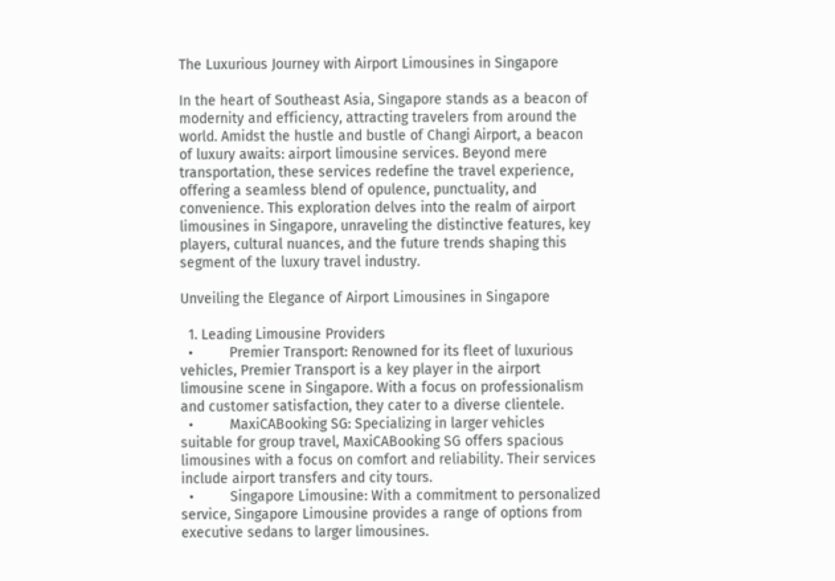The Luxurious Journey with Airport Limousines in Singapore

In the heart of Southeast Asia, Singapore stands as a beacon of modernity and efficiency, attracting travelers from around the world. Amidst the hustle and bustle of Changi Airport, a beacon of luxury awaits: airport limousine services. Beyond mere transportation, these services redefine the travel experience, offering a seamless blend of opulence, punctuality, and convenience. This exploration delves into the realm of airport limousines in Singapore, unraveling the distinctive features, key players, cultural nuances, and the future trends shaping this segment of the luxury travel industry.

Unveiling the Elegance of Airport Limousines in Singapore

  1. Leading Limousine Providers
  •         Premier Transport: Renowned for its fleet of luxurious vehicles, Premier Transport is a key player in the airport limousine scene in Singapore. With a focus on professionalism and customer satisfaction, they cater to a diverse clientele.
  •         MaxiCABooking SG: Specializing in larger vehicles suitable for group travel, MaxiCABooking SG offers spacious limousines with a focus on comfort and reliability. Their services include airport transfers and city tours.
  •         Singapore Limousine: With a commitment to personalized service, Singapore Limousine provides a range of options from executive sedans to larger limousines.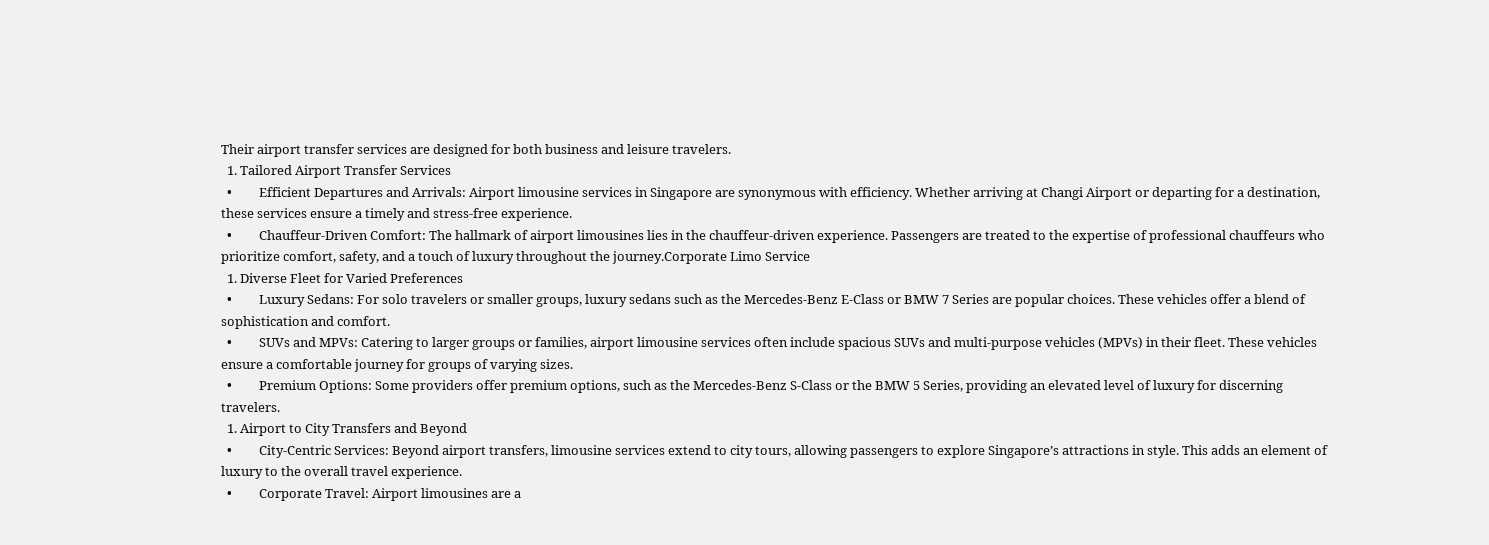Their airport transfer services are designed for both business and leisure travelers.
  1. Tailored Airport Transfer Services
  •         Efficient Departures and Arrivals: Airport limousine services in Singapore are synonymous with efficiency. Whether arriving at Changi Airport or departing for a destination, these services ensure a timely and stress-free experience.
  •         Chauffeur-Driven Comfort: The hallmark of airport limousines lies in the chauffeur-driven experience. Passengers are treated to the expertise of professional chauffeurs who prioritize comfort, safety, and a touch of luxury throughout the journey.Corporate Limo Service
  1. Diverse Fleet for Varied Preferences
  •         Luxury Sedans: For solo travelers or smaller groups, luxury sedans such as the Mercedes-Benz E-Class or BMW 7 Series are popular choices. These vehicles offer a blend of sophistication and comfort.
  •         SUVs and MPVs: Catering to larger groups or families, airport limousine services often include spacious SUVs and multi-purpose vehicles (MPVs) in their fleet. These vehicles ensure a comfortable journey for groups of varying sizes.
  •         Premium Options: Some providers offer premium options, such as the Mercedes-Benz S-Class or the BMW 5 Series, providing an elevated level of luxury for discerning travelers.
  1. Airport to City Transfers and Beyond
  •         City-Centric Services: Beyond airport transfers, limousine services extend to city tours, allowing passengers to explore Singapore’s attractions in style. This adds an element of luxury to the overall travel experience.
  •         Corporate Travel: Airport limousines are a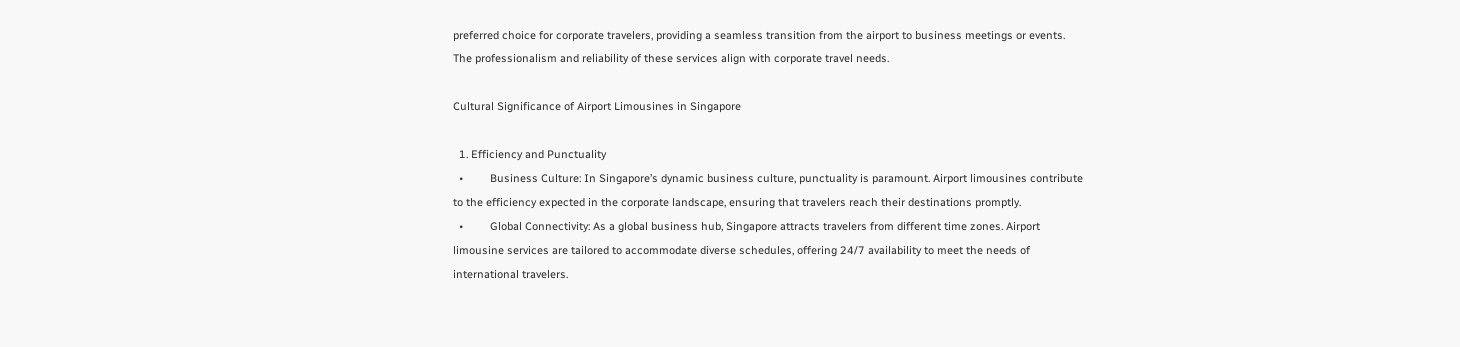preferred choice for corporate travelers, providing a seamless transition from the airport to business meetings or events. The professionalism and reliability of these services align with corporate travel needs.

Cultural Significance of Airport Limousines in Singapore

  1. Efficiency and Punctuality
  •         Business Culture: In Singapore’s dynamic business culture, punctuality is paramount. Airport limousines contribute to the efficiency expected in the corporate landscape, ensuring that travelers reach their destinations promptly.
  •         Global Connectivity: As a global business hub, Singapore attracts travelers from different time zones. Airport limousine services are tailored to accommodate diverse schedules, offering 24/7 availability to meet the needs of international travelers.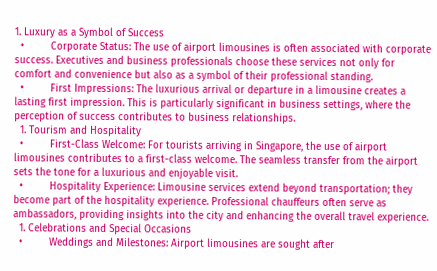1. Luxury as a Symbol of Success
  •         Corporate Status: The use of airport limousines is often associated with corporate success. Executives and business professionals choose these services not only for comfort and convenience but also as a symbol of their professional standing.
  •         First Impressions: The luxurious arrival or departure in a limousine creates a lasting first impression. This is particularly significant in business settings, where the perception of success contributes to business relationships.
  1. Tourism and Hospitality
  •         First-Class Welcome: For tourists arriving in Singapore, the use of airport limousines contributes to a first-class welcome. The seamless transfer from the airport sets the tone for a luxurious and enjoyable visit.
  •         Hospitality Experience: Limousine services extend beyond transportation; they become part of the hospitality experience. Professional chauffeurs often serve as ambassadors, providing insights into the city and enhancing the overall travel experience.
  1. Celebrations and Special Occasions
  •         Weddings and Milestones: Airport limousines are sought after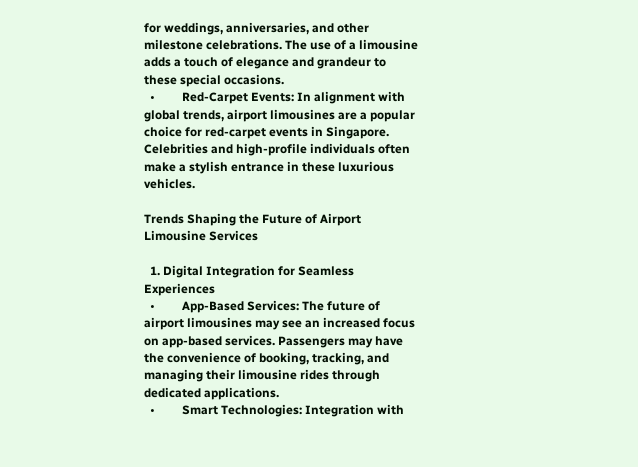for weddings, anniversaries, and other milestone celebrations. The use of a limousine adds a touch of elegance and grandeur to these special occasions.
  •         Red-Carpet Events: In alignment with global trends, airport limousines are a popular choice for red-carpet events in Singapore. Celebrities and high-profile individuals often make a stylish entrance in these luxurious vehicles.

Trends Shaping the Future of Airport Limousine Services

  1. Digital Integration for Seamless Experiences
  •         App-Based Services: The future of airport limousines may see an increased focus on app-based services. Passengers may have the convenience of booking, tracking, and managing their limousine rides through dedicated applications.
  •         Smart Technologies: Integration with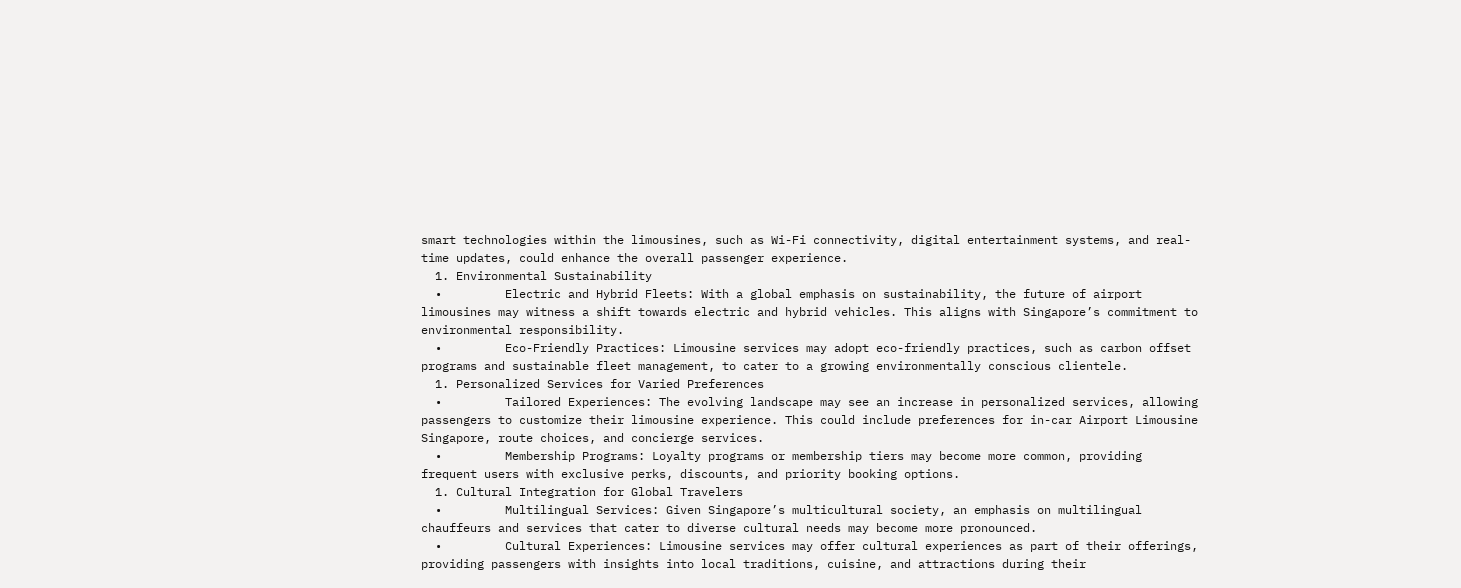smart technologies within the limousines, such as Wi-Fi connectivity, digital entertainment systems, and real-time updates, could enhance the overall passenger experience.
  1. Environmental Sustainability
  •         Electric and Hybrid Fleets: With a global emphasis on sustainability, the future of airport limousines may witness a shift towards electric and hybrid vehicles. This aligns with Singapore’s commitment to environmental responsibility.
  •         Eco-Friendly Practices: Limousine services may adopt eco-friendly practices, such as carbon offset programs and sustainable fleet management, to cater to a growing environmentally conscious clientele.
  1. Personalized Services for Varied Preferences
  •         Tailored Experiences: The evolving landscape may see an increase in personalized services, allowing passengers to customize their limousine experience. This could include preferences for in-car Airport Limousine Singapore, route choices, and concierge services.
  •         Membership Programs: Loyalty programs or membership tiers may become more common, providing frequent users with exclusive perks, discounts, and priority booking options.
  1. Cultural Integration for Global Travelers
  •         Multilingual Services: Given Singapore’s multicultural society, an emphasis on multilingual chauffeurs and services that cater to diverse cultural needs may become more pronounced.
  •         Cultural Experiences: Limousine services may offer cultural experiences as part of their offerings, providing passengers with insights into local traditions, cuisine, and attractions during their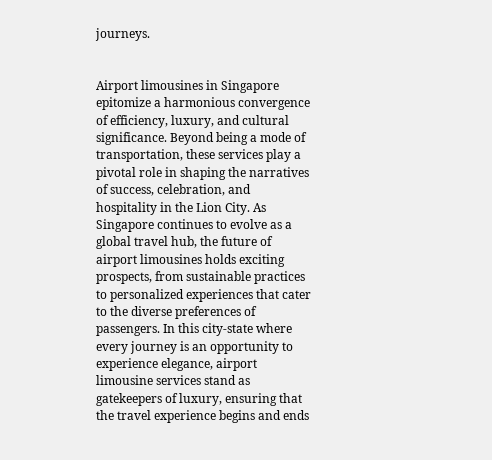journeys.


Airport limousines in Singapore epitomize a harmonious convergence of efficiency, luxury, and cultural significance. Beyond being a mode of transportation, these services play a pivotal role in shaping the narratives of success, celebration, and hospitality in the Lion City. As Singapore continues to evolve as a global travel hub, the future of airport limousines holds exciting prospects, from sustainable practices to personalized experiences that cater to the diverse preferences of passengers. In this city-state where every journey is an opportunity to experience elegance, airport limousine services stand as gatekeepers of luxury, ensuring that the travel experience begins and ends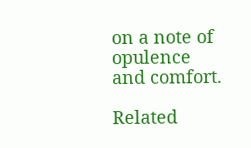on a note of opulence and comfort.

Related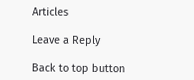Articles

Leave a Reply

Back to top button